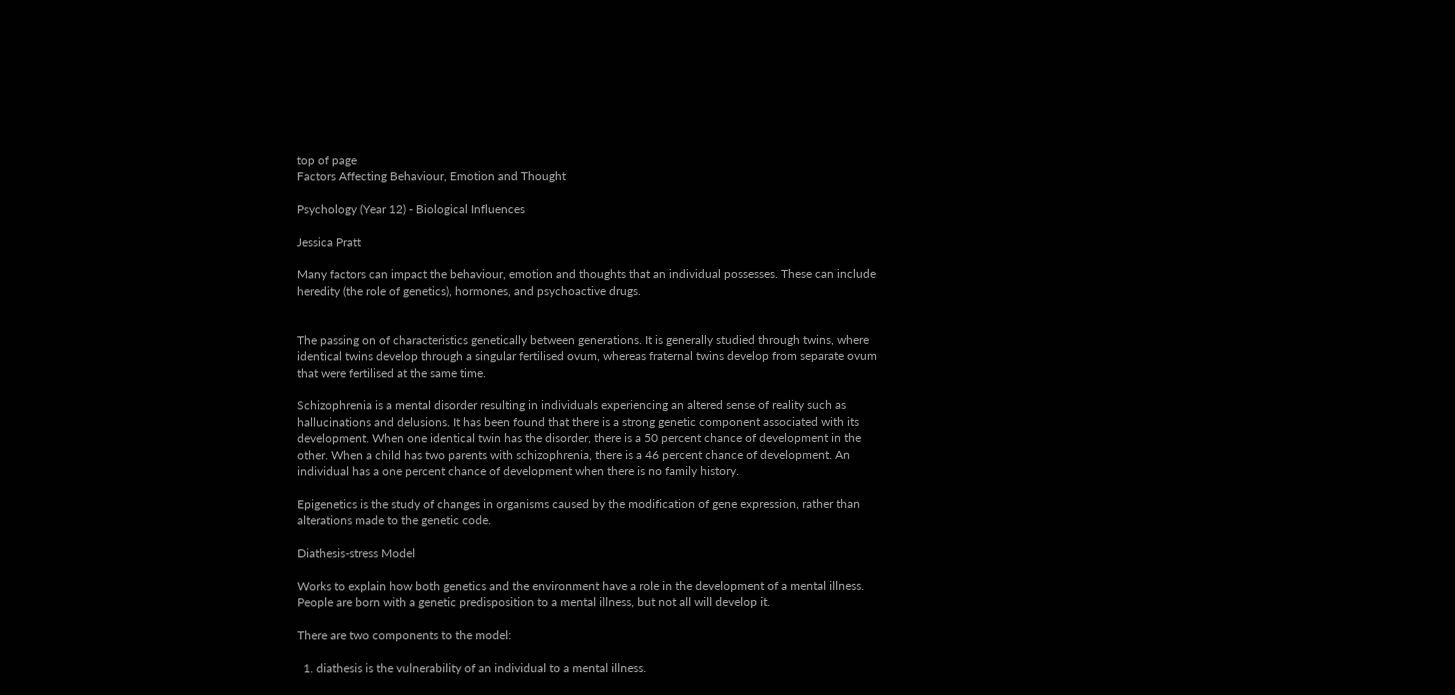top of page
Factors Affecting Behaviour, Emotion and Thought

Psychology (Year 12) - Biological Influences

Jessica Pratt

Many factors can impact the behaviour, emotion and thoughts that an individual possesses. These can include heredity (the role of genetics), hormones, and psychoactive drugs.


The passing on of characteristics genetically between generations. It is generally studied through twins, where identical twins develop through a singular fertilised ovum, whereas fraternal twins develop from separate ovum that were fertilised at the same time.

Schizophrenia is a mental disorder resulting in individuals experiencing an altered sense of reality such as hallucinations and delusions. It has been found that there is a strong genetic component associated with its development. When one identical twin has the disorder, there is a 50 percent chance of development in the other. When a child has two parents with schizophrenia, there is a 46 percent chance of development. An individual has a one percent chance of development when there is no family history.

Epigenetics is the study of changes in organisms caused by the modification of gene expression, rather than alterations made to the genetic code.

Diathesis-stress Model

Works to explain how both genetics and the environment have a role in the development of a mental illness. People are born with a genetic predisposition to a mental illness, but not all will develop it.

There are two components to the model:

  1. diathesis is the vulnerability of an individual to a mental illness.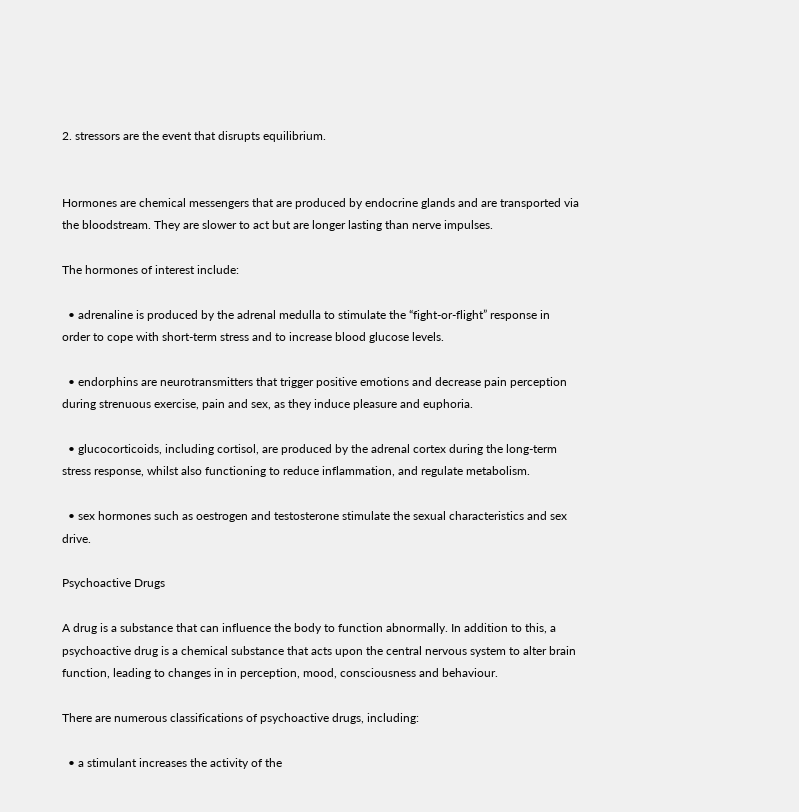2. stressors are the event that disrupts equilibrium.


Hormones are chemical messengers that are produced by endocrine glands and are transported via the bloodstream. They are slower to act but are longer lasting than nerve impulses.

The hormones of interest include:

  • adrenaline is produced by the adrenal medulla to stimulate the “fight-or-flight” response in order to cope with short-term stress and to increase blood glucose levels.

  • endorphins are neurotransmitters that trigger positive emotions and decrease pain perception during strenuous exercise, pain and sex, as they induce pleasure and euphoria.

  • glucocorticoids, including cortisol, are produced by the adrenal cortex during the long-term stress response, whilst also functioning to reduce inflammation, and regulate metabolism.

  • sex hormones such as oestrogen and testosterone stimulate the sexual characteristics and sex drive.

Psychoactive Drugs

A drug is a substance that can influence the body to function abnormally. In addition to this, a psychoactive drug is a chemical substance that acts upon the central nervous system to alter brain function, leading to changes in in perception, mood, consciousness and behaviour.

There are numerous classifications of psychoactive drugs, including:

  • a stimulant increases the activity of the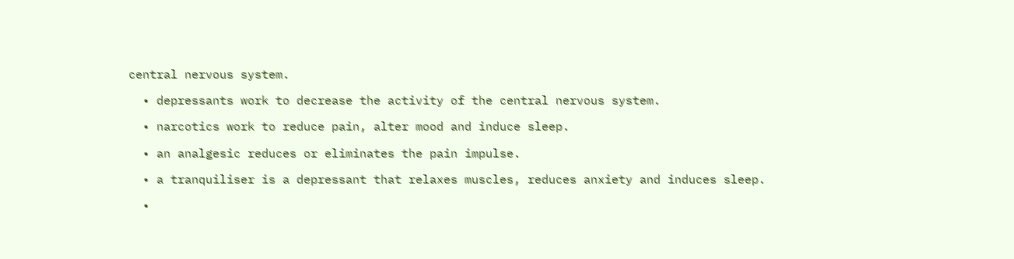central nervous system.

  • depressants work to decrease the activity of the central nervous system.

  • narcotics work to reduce pain, alter mood and induce sleep.

  • an analgesic reduces or eliminates the pain impulse.

  • a tranquiliser is a depressant that relaxes muscles, reduces anxiety and induces sleep.

  •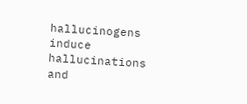hallucinogens induce hallucinations and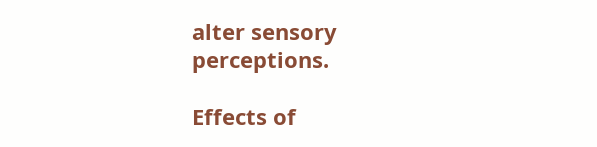alter sensory perceptions.

Effects of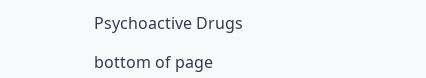Psychoactive Drugs

bottom of page